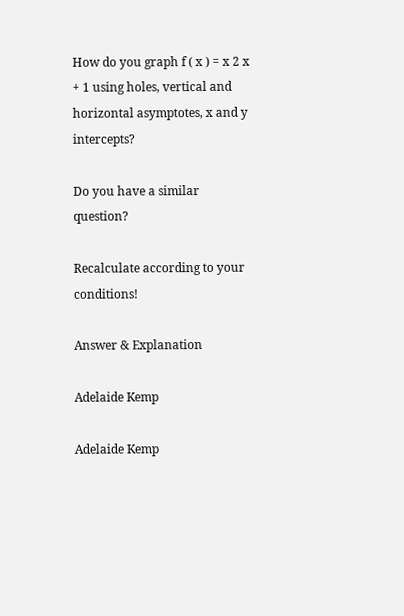How do you graph f ( x ) = x 2 x + 1 using holes, vertical and horizontal asymptotes, x and y intercepts?

Do you have a similar question?

Recalculate according to your conditions!

Answer & Explanation

Adelaide Kemp

Adelaide Kemp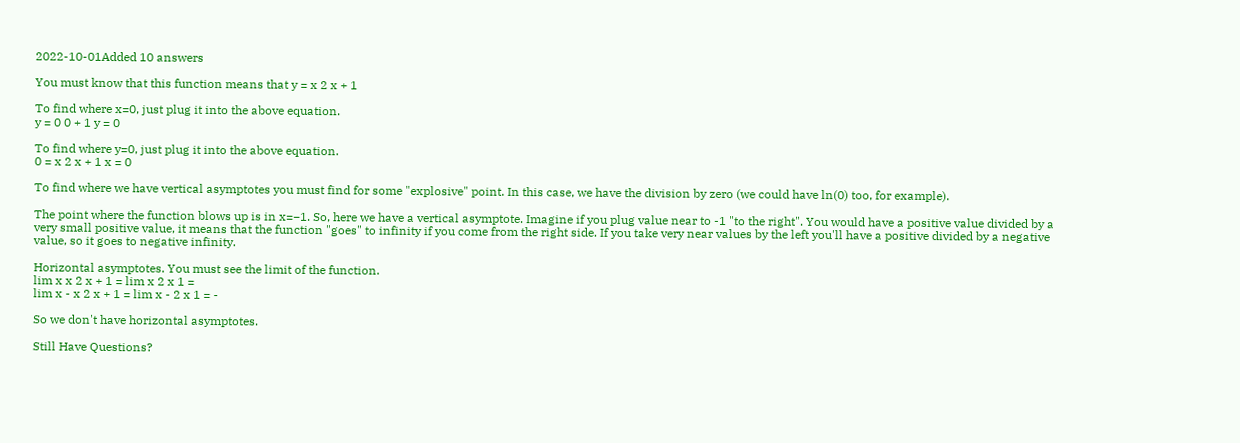2022-10-01Added 10 answers

You must know that this function means that y = x 2 x + 1

To find where x=0, just plug it into the above equation.
y = 0 0 + 1 y = 0

To find where y=0, just plug it into the above equation.
0 = x 2 x + 1 x = 0

To find where we have vertical asymptotes you must find for some "explosive" point. In this case, we have the division by zero (we could have ln(0) too, for example).

The point where the function blows up is in x=−1. So, here we have a vertical asymptote. Imagine if you plug value near to -1 "to the right". You would have a positive value divided by a very small positive value, it means that the function "goes" to infinity if you come from the right side. If you take very near values by the left you'll have a positive divided by a negative value, so it goes to negative infinity.

Horizontal asymptotes. You must see the limit of the function.
lim x x 2 x + 1 = lim x 2 x 1 =
lim x - x 2 x + 1 = lim x - 2 x 1 = -

So we don't have horizontal asymptotes.

Still Have Questions?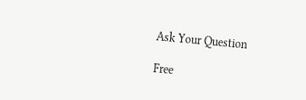Ask Your Question

Free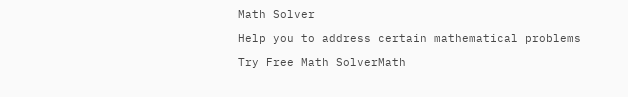Math Solver

Help you to address certain mathematical problems

Try Free Math SolverMath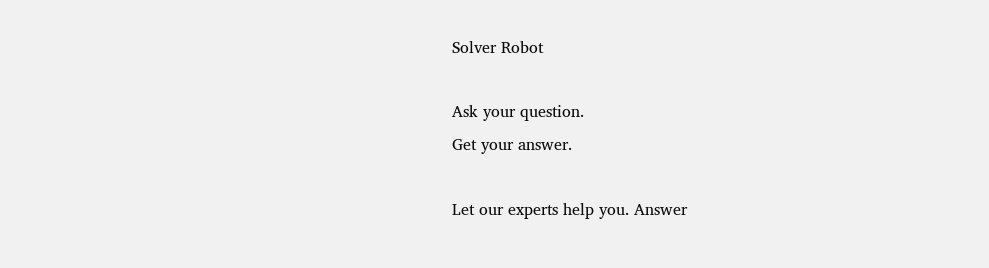Solver Robot

Ask your question.
Get your answer.

Let our experts help you. Answer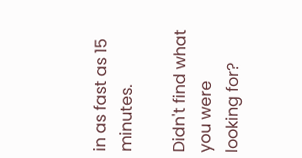in as fast as 15 minutes.

Didn't find what you were looking for?